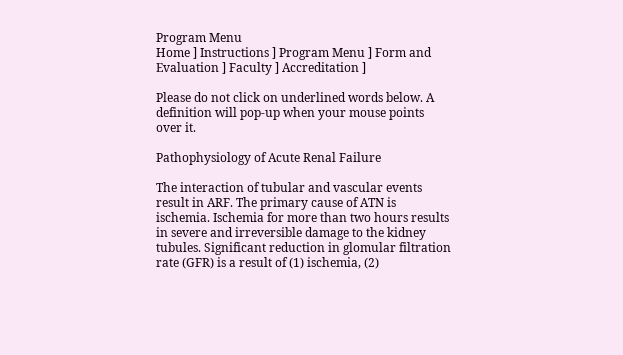Program Menu
Home ] Instructions ] Program Menu ] Form and Evaluation ] Faculty ] Accreditation ]

Please do not click on underlined words below. A definition will pop-up when your mouse points over it.

Pathophysiology of Acute Renal Failure

The interaction of tubular and vascular events result in ARF. The primary cause of ATN is ischemia. Ischemia for more than two hours results in severe and irreversible damage to the kidney tubules. Significant reduction in glomular filtration rate (GFR) is a result of (1) ischemia, (2)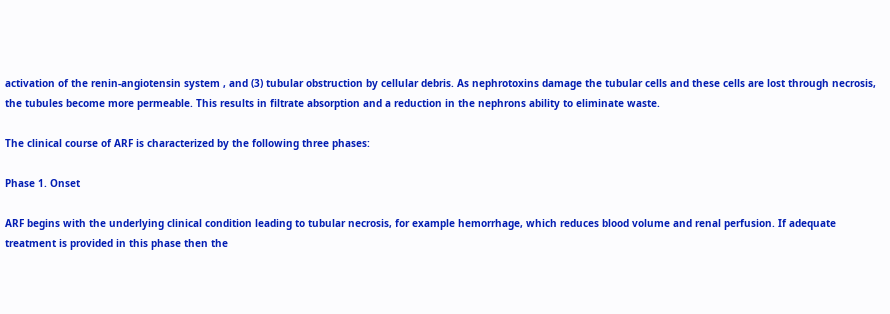activation of the renin-angiotensin system , and (3) tubular obstruction by cellular debris. As nephrotoxins damage the tubular cells and these cells are lost through necrosis, the tubules become more permeable. This results in filtrate absorption and a reduction in the nephrons ability to eliminate waste.

The clinical course of ARF is characterized by the following three phases:

Phase 1. Onset

ARF begins with the underlying clinical condition leading to tubular necrosis, for example hemorrhage, which reduces blood volume and renal perfusion. If adequate treatment is provided in this phase then the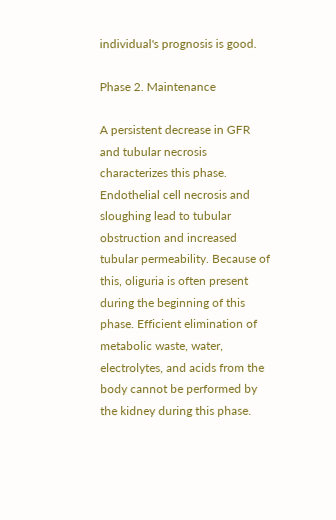individual's prognosis is good.

Phase 2. Maintenance

A persistent decrease in GFR and tubular necrosis characterizes this phase. Endothelial cell necrosis and sloughing lead to tubular obstruction and increased tubular permeability. Because of this, oliguria is often present during the beginning of this phase. Efficient elimination of metabolic waste, water, electrolytes, and acids from the body cannot be performed by the kidney during this phase.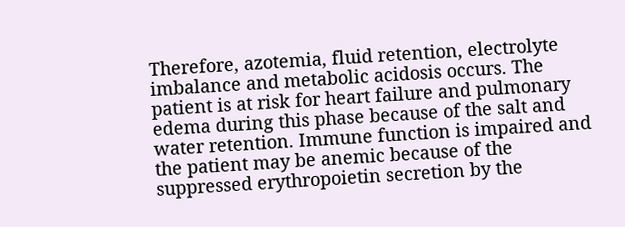Therefore, azotemia, fluid retention, electrolyte imbalance and metabolic acidosis occurs. The patient is at risk for heart failure and pulmonary edema during this phase because of the salt and water retention. Immune function is impaired and the patient may be anemic because of the suppressed erythropoietin secretion by the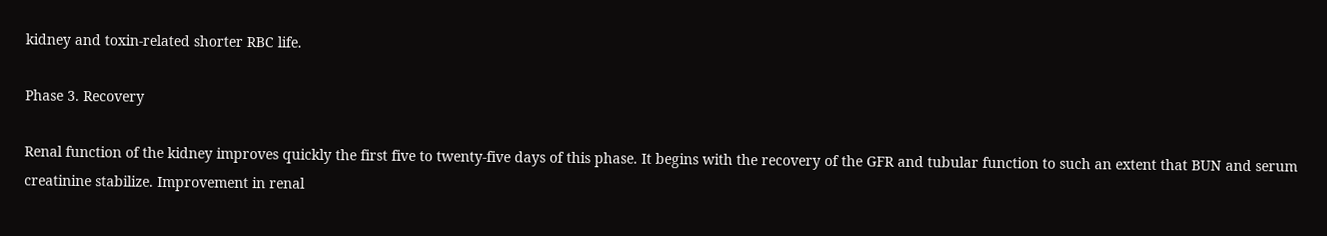kidney and toxin-related shorter RBC life.

Phase 3. Recovery

Renal function of the kidney improves quickly the first five to twenty-five days of this phase. It begins with the recovery of the GFR and tubular function to such an extent that BUN and serum creatinine stabilize. Improvement in renal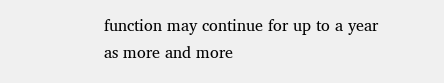function may continue for up to a year as more and more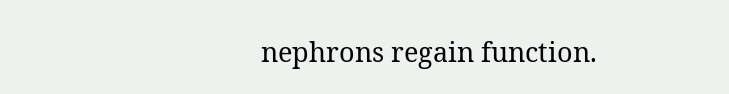nephrons regain function.